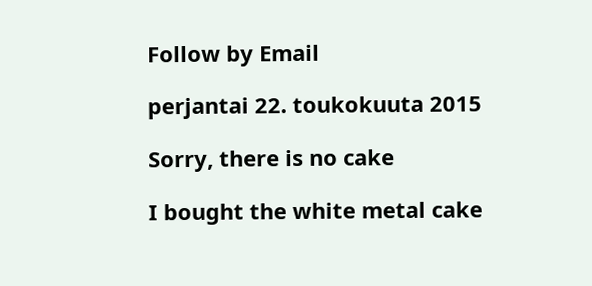Follow by Email

perjantai 22. toukokuuta 2015

Sorry, there is no cake

I bought the white metal cake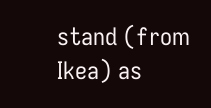stand (from Ikea) as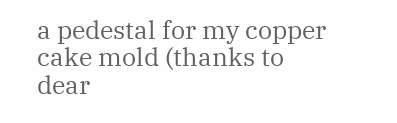a pedestal for my copper cake mold (thanks to dear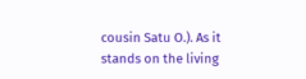cousin Satu O.). As it stands on the living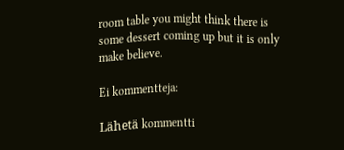room table you might think there is some dessert coming up but it is only make believe.

Ei kommentteja:

Lähetä kommentti